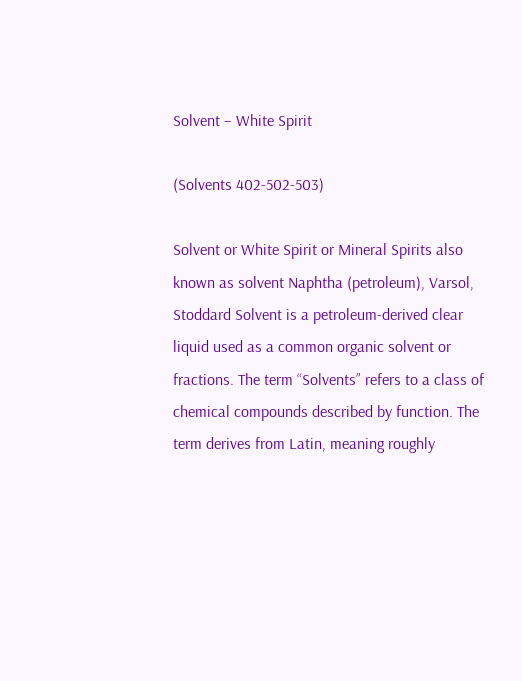Solvent – White Spirit

(Solvents 402-502-503)

Solvent or White Spirit or Mineral Spirits also known as solvent Naphtha (petroleum), Varsol, Stoddard Solvent is a petroleum-derived clear liquid used as a common organic solvent or fractions. The term “Solvents” refers to a class of chemical compounds described by function. The term derives from Latin, meaning roughly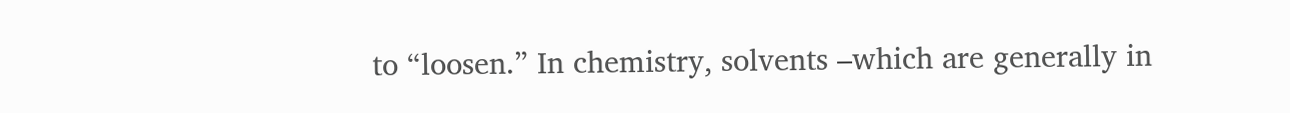to “loosen.” In chemistry, solvents –which are generally in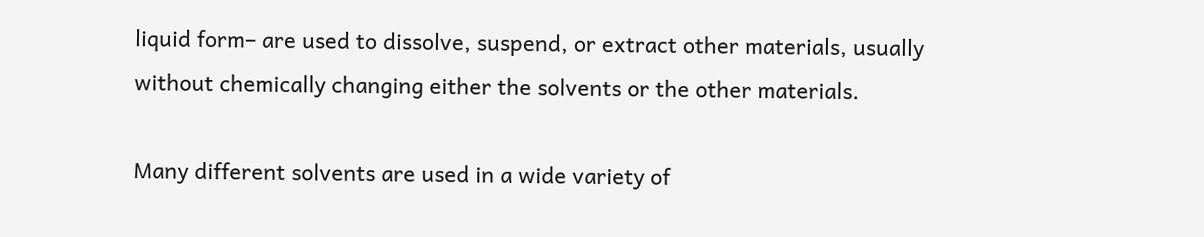liquid form– are used to dissolve, suspend, or extract other materials, usually without chemically changing either the solvents or the other materials.

Many different solvents are used in a wide variety of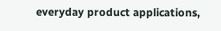everyday product applications,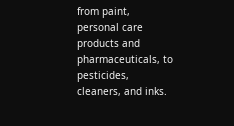from paint, personal care products and pharmaceuticals, to pesticides, cleaners, and inks.